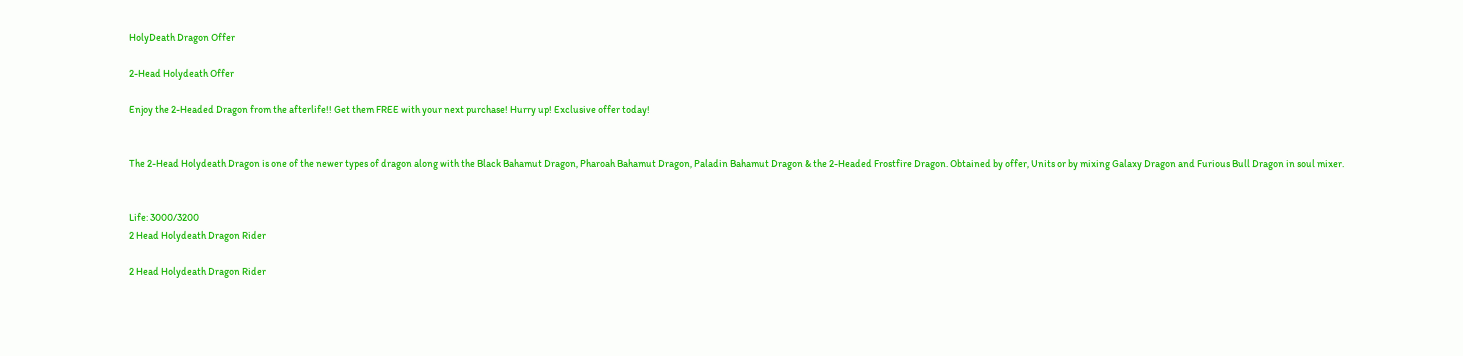HolyDeath Dragon Offer

2-Head Holydeath Offer

Enjoy the 2-Headed Dragon from the afterlife!! Get them FREE with your next purchase! Hurry up! Exclusive offer today!


The 2-Head Holydeath Dragon is one of the newer types of dragon along with the Black Bahamut Dragon, Pharoah Bahamut Dragon, Paladin Bahamut Dragon & the 2-Headed Frostfire Dragon. Obtained by offer, Units or by mixing Galaxy Dragon and Furious Bull Dragon in soul mixer.


Life: 3000/3200
2 Head Holydeath Dragon Rider

2 Head Holydeath Dragon Rider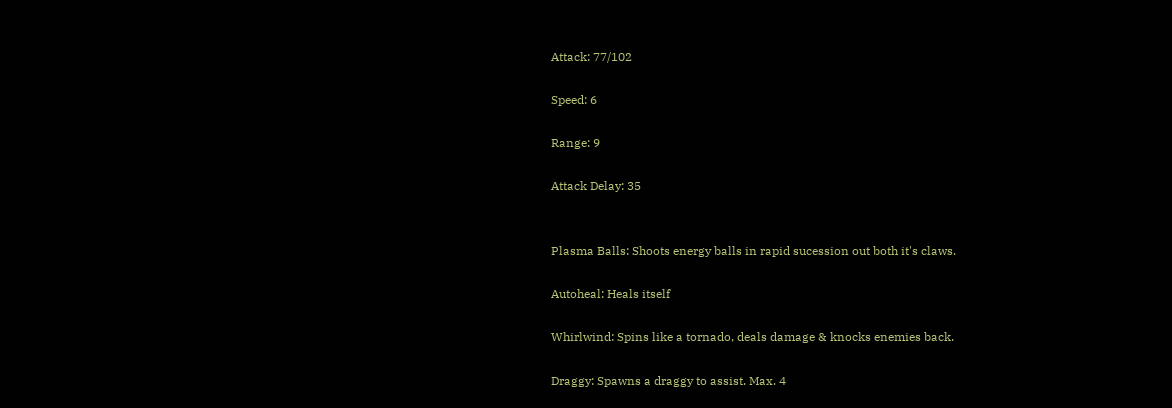Attack: 77/102

Speed: 6

Range: 9

Attack Delay: 35


Plasma Balls: Shoots energy balls in rapid sucession out both it's claws.

Autoheal: Heals itself

Whirlwind: Spins like a tornado, deals damage & knocks enemies back.

Draggy: Spawns a draggy to assist. Max. 4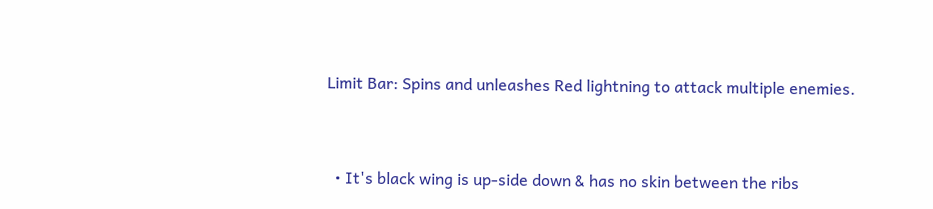Limit Bar: Spins and unleashes Red lightning to attack multiple enemies.


  • It's black wing is up-side down & has no skin between the ribs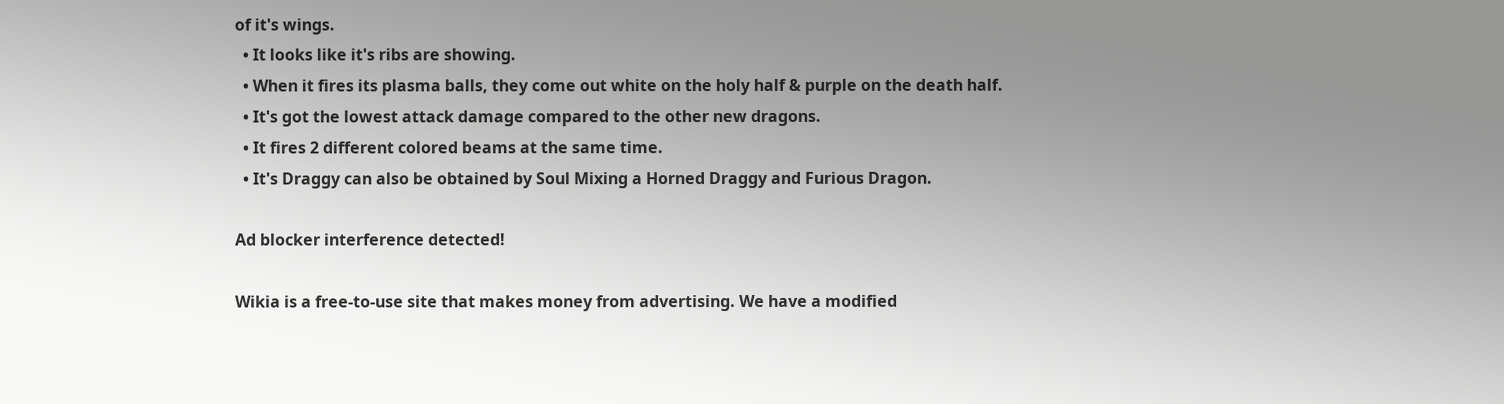of it's wings.
  • It looks like it's ribs are showing.
  • When it fires its plasma balls, they come out white on the holy half & purple on the death half.
  • It's got the lowest attack damage compared to the other new dragons.
  • It fires 2 different colored beams at the same time.
  • It's Draggy can also be obtained by Soul Mixing a Horned Draggy and Furious Dragon.

Ad blocker interference detected!

Wikia is a free-to-use site that makes money from advertising. We have a modified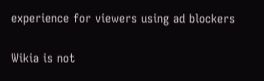experience for viewers using ad blockers

Wikia is not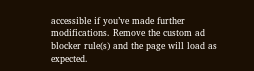accessible if you’ve made further modifications. Remove the custom ad blocker rule(s) and the page will load as expected.